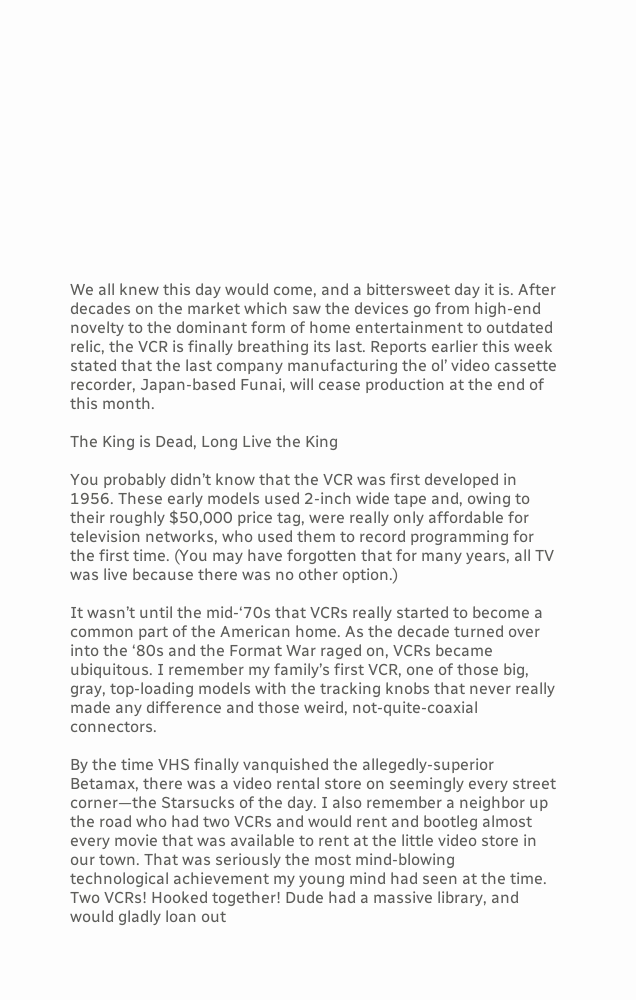We all knew this day would come, and a bittersweet day it is. After decades on the market which saw the devices go from high-end novelty to the dominant form of home entertainment to outdated relic, the VCR is finally breathing its last. Reports earlier this week stated that the last company manufacturing the ol’ video cassette recorder, Japan-based Funai, will cease production at the end of this month.

The King is Dead, Long Live the King

You probably didn’t know that the VCR was first developed in 1956. These early models used 2-inch wide tape and, owing to their roughly $50,000 price tag, were really only affordable for television networks, who used them to record programming for the first time. (You may have forgotten that for many years, all TV was live because there was no other option.)

It wasn’t until the mid-‘70s that VCRs really started to become a common part of the American home. As the decade turned over into the ‘80s and the Format War raged on, VCRs became ubiquitous. I remember my family’s first VCR, one of those big, gray, top-loading models with the tracking knobs that never really made any difference and those weird, not-quite-coaxial connectors.

By the time VHS finally vanquished the allegedly-superior Betamax, there was a video rental store on seemingly every street corner—the Starsucks of the day. I also remember a neighbor up the road who had two VCRs and would rent and bootleg almost every movie that was available to rent at the little video store in our town. That was seriously the most mind-blowing technological achievement my young mind had seen at the time. Two VCRs! Hooked together! Dude had a massive library, and would gladly loan out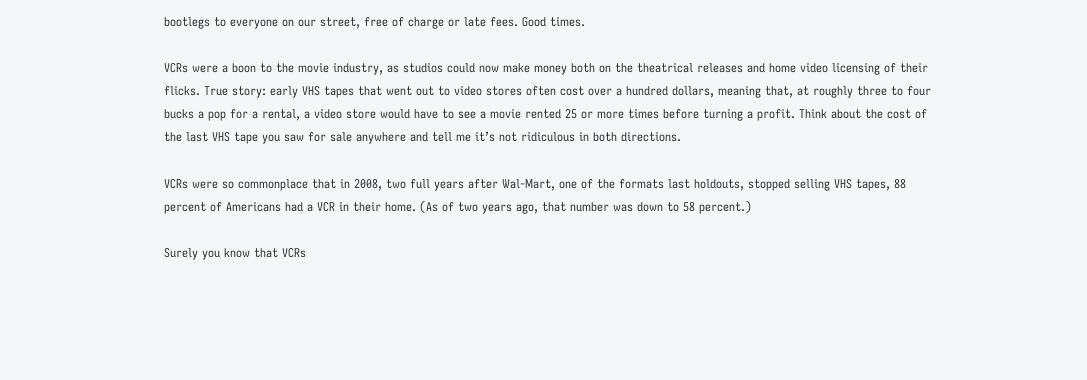bootlegs to everyone on our street, free of charge or late fees. Good times.

VCRs were a boon to the movie industry, as studios could now make money both on the theatrical releases and home video licensing of their flicks. True story: early VHS tapes that went out to video stores often cost over a hundred dollars, meaning that, at roughly three to four bucks a pop for a rental, a video store would have to see a movie rented 25 or more times before turning a profit. Think about the cost of the last VHS tape you saw for sale anywhere and tell me it’s not ridiculous in both directions.

VCRs were so commonplace that in 2008, two full years after Wal-Mart, one of the formats last holdouts, stopped selling VHS tapes, 88 percent of Americans had a VCR in their home. (As of two years ago, that number was down to 58 percent.)

Surely you know that VCRs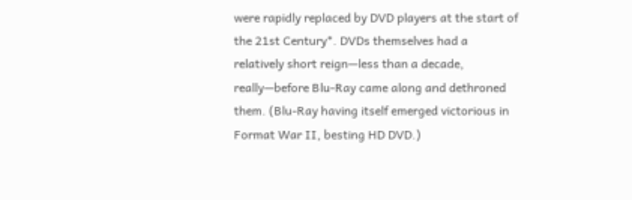were rapidly replaced by DVD players at the start of the 21st Century*. DVDs themselves had a relatively short reign—less than a decade, really—before Blu-Ray came along and dethroned them. (Blu-Ray having itself emerged victorious in Format War II, besting HD DVD.)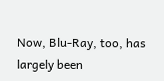Now, Blu-Ray, too, has largely been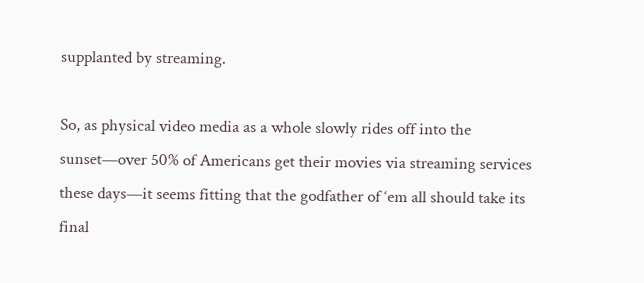supplanted by streaming.

So, as physical video media as a whole slowly rides off into the sunset—over 50% of Americans get their movies via streaming services these days—it seems fitting that the godfather of ‘em all should take its final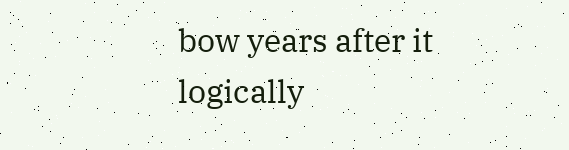bow years after it logically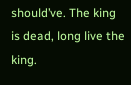should’ve. The king is dead, long live the king.